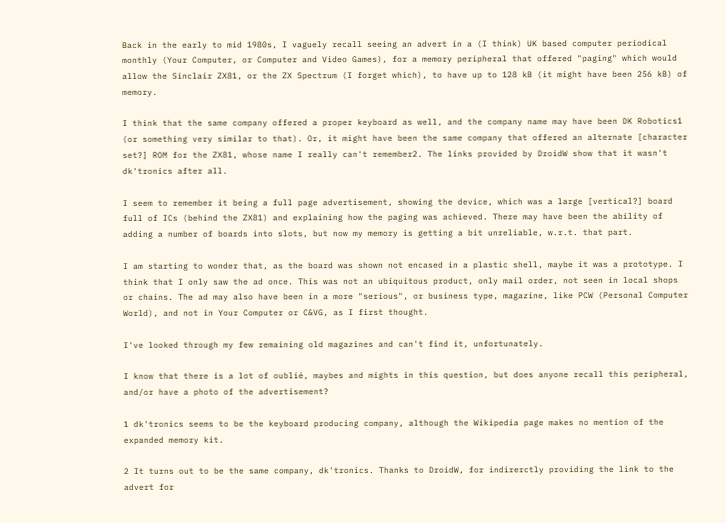Back in the early to mid 1980s, I vaguely recall seeing an advert in a (I think) UK based computer periodical monthly (Your Computer, or Computer and Video Games), for a memory peripheral that offered "paging" which would allow the Sinclair ZX81, or the ZX Spectrum (I forget which), to have up to 128 kB (it might have been 256 kB) of memory.

I think that the same company offered a proper keyboard as well, and the company name may have been DK Robotics1 (or something very similar to that). Or, it might have been the same company that offered an alternate [character set?] ROM for the ZX81, whose name I really can't remember2. The links provided by DroidW show that it wasn't dk'tronics after all.

I seem to remember it being a full page advertisement, showing the device, which was a large [vertical?] board full of ICs (behind the ZX81) and explaining how the paging was achieved. There may have been the ability of adding a number of boards into slots, but now my memory is getting a bit unreliable, w.r.t. that part.

I am starting to wonder that, as the board was shown not encased in a plastic shell, maybe it was a prototype. I think that I only saw the ad once. This was not an ubiquitous product, only mail order, not seen in local shops or chains. The ad may also have been in a more "serious", or business type, magazine, like PCW (Personal Computer World), and not in Your Computer or C&VG, as I first thought.

I've looked through my few remaining old magazines and can't find it, unfortunately.

I know that there is a lot of oublié, maybes and mights in this question, but does anyone recall this peripheral, and/or have a photo of the advertisement?

1 dk'tronics seems to be the keyboard producing company, although the Wikipedia page makes no mention of the expanded memory kit.

2 It turns out to be the same company, dk'tronics. Thanks to DroidW, for indirerctly providing the link to the advert for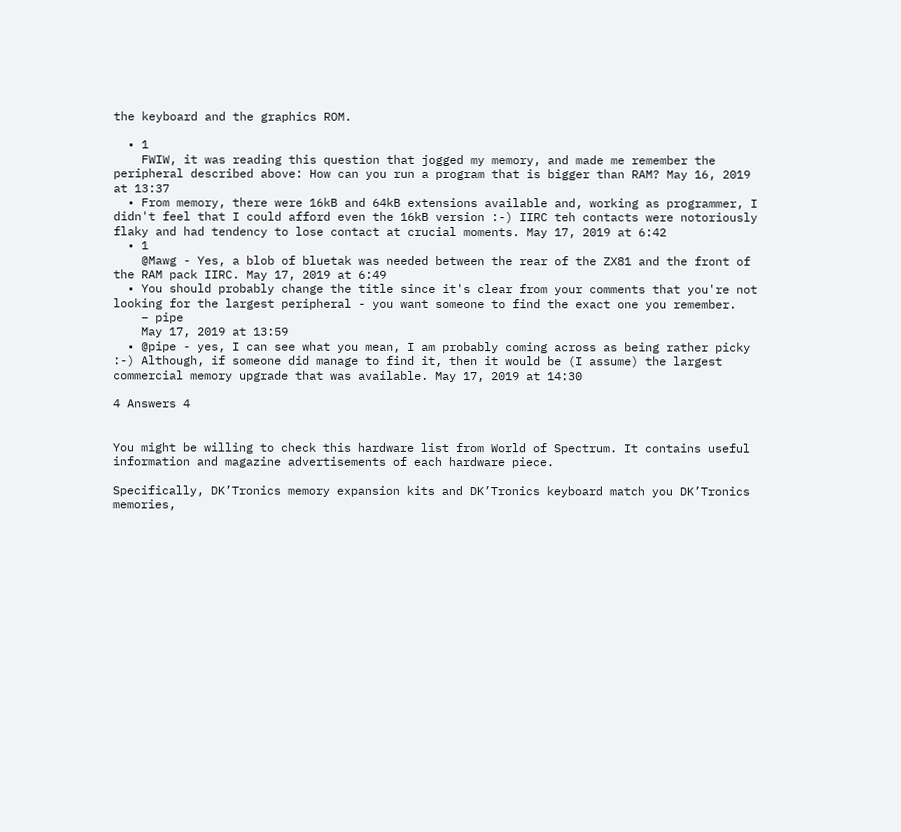the keyboard and the graphics ROM.

  • 1
    FWIW, it was reading this question that jogged my memory, and made me remember the peripheral described above: How can you run a program that is bigger than RAM? May 16, 2019 at 13:37
  • From memory, there were 16kB and 64kB extensions available and, working as programmer, I didn't feel that I could afford even the 16kB version :-) IIRC teh contacts were notoriously flaky and had tendency to lose contact at crucial moments. May 17, 2019 at 6:42
  • 1
    @Mawg - Yes, a blob of bluetak was needed between the rear of the ZX81 and the front of the RAM pack IIRC. May 17, 2019 at 6:49
  • You should probably change the title since it's clear from your comments that you're not looking for the largest peripheral - you want someone to find the exact one you remember.
    – pipe
    May 17, 2019 at 13:59
  • @pipe - yes, I can see what you mean, I am probably coming across as being rather picky :-) Although, if someone did manage to find it, then it would be (I assume) the largest commercial memory upgrade that was available. May 17, 2019 at 14:30

4 Answers 4


You might be willing to check this hardware list from World of Spectrum. It contains useful information and magazine advertisements of each hardware piece.

Specifically, DK’Tronics memory expansion kits and DK’Tronics keyboard match you DK’Tronics memories,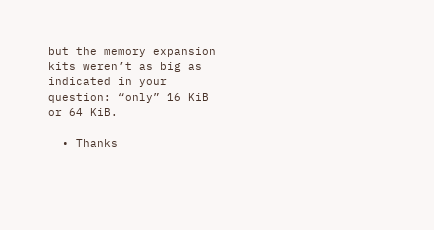but the memory expansion kits weren’t as big as indicated in your question: “only” 16 KiB or 64 KiB.

  • Thanks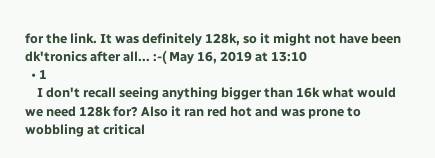for the link. It was definitely 128k, so it might not have been dk'tronics after all... :-( May 16, 2019 at 13:10
  • 1
    I don't recall seeing anything bigger than 16k what would we need 128k for? Also it ran red hot and was prone to wobbling at critical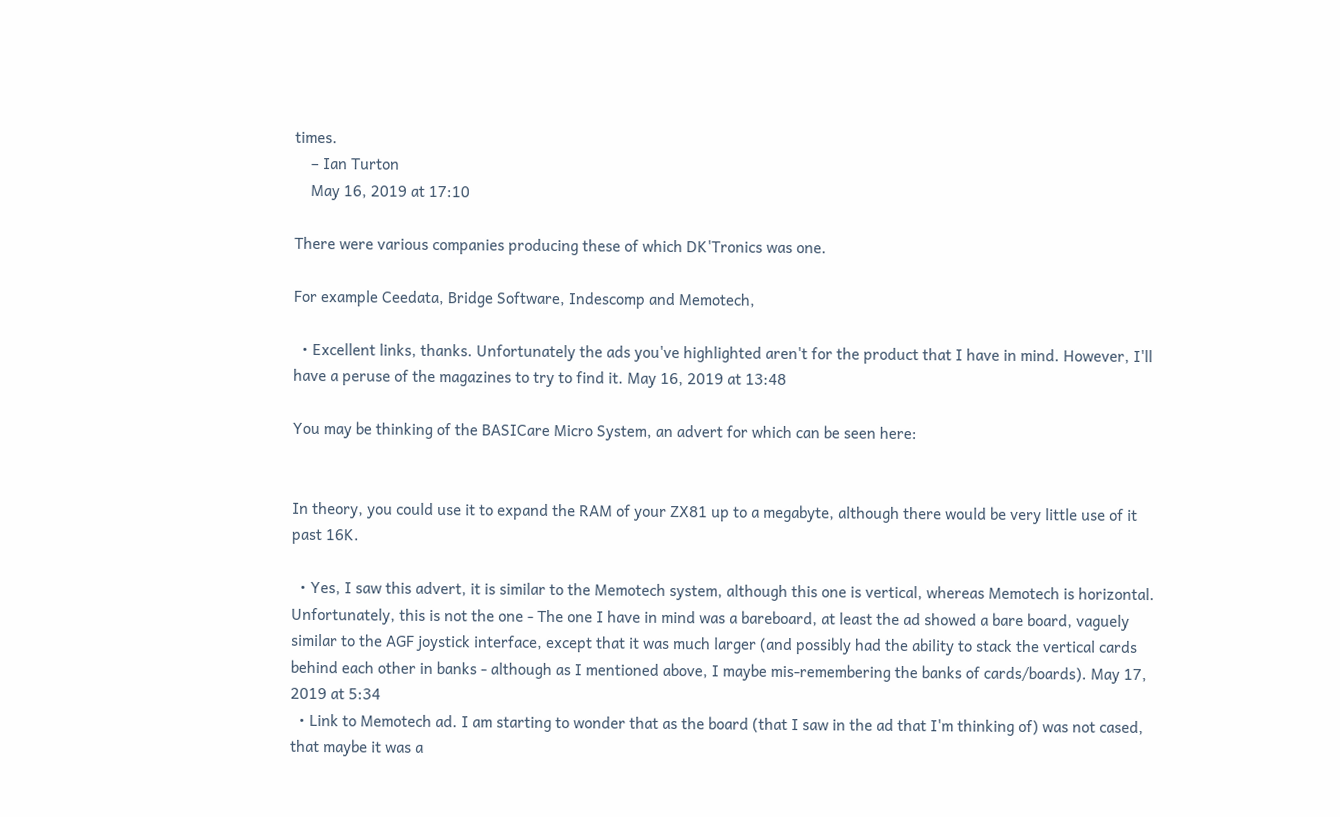times.
    – Ian Turton
    May 16, 2019 at 17:10

There were various companies producing these of which DK'Tronics was one.

For example Ceedata, Bridge Software, Indescomp and Memotech,

  • Excellent links, thanks. Unfortunately the ads you've highlighted aren't for the product that I have in mind. However, I'll have a peruse of the magazines to try to find it. May 16, 2019 at 13:48

You may be thinking of the BASICare Micro System, an advert for which can be seen here:


In theory, you could use it to expand the RAM of your ZX81 up to a megabyte, although there would be very little use of it past 16K.

  • Yes, I saw this advert, it is similar to the Memotech system, although this one is vertical, whereas Memotech is horizontal. Unfortunately, this is not the one - The one I have in mind was a bareboard, at least the ad showed a bare board, vaguely similar to the AGF joystick interface, except that it was much larger (and possibly had the ability to stack the vertical cards behind each other in banks - although as I mentioned above, I maybe mis-remembering the banks of cards/boards). May 17, 2019 at 5:34
  • Link to Memotech ad. I am starting to wonder that as the board (that I saw in the ad that I'm thinking of) was not cased, that maybe it was a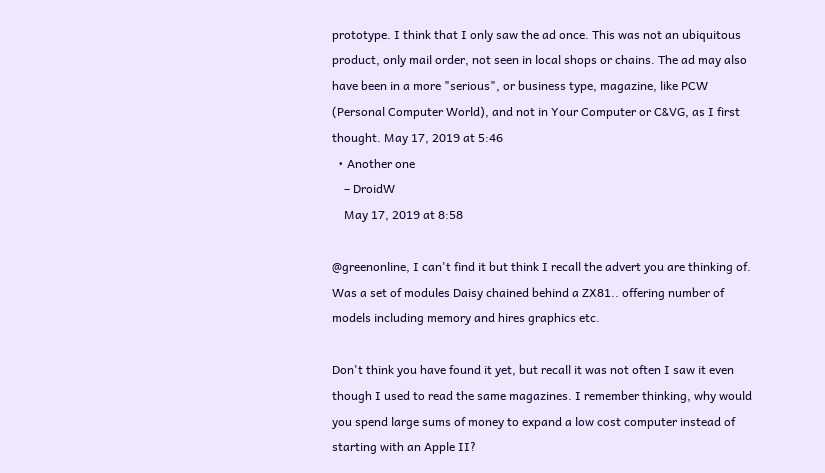prototype. I think that I only saw the ad once. This was not an ubiquitous product, only mail order, not seen in local shops or chains. The ad may also have been in a more "serious", or business type, magazine, like PCW (Personal Computer World), and not in Your Computer or C&VG, as I first thought. May 17, 2019 at 5:46
  • Another one
    – DroidW
    May 17, 2019 at 8:58

@greenonline, I can't find it but think I recall the advert you are thinking of. Was a set of modules Daisy chained behind a ZX81.. offering number of models including memory and hires graphics etc.

Don't think you have found it yet, but recall it was not often I saw it even though I used to read the same magazines. I remember thinking, why would you spend large sums of money to expand a low cost computer instead of starting with an Apple II?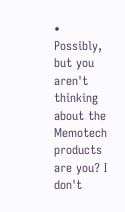• Possibly, but you aren't thinking about the Memotech products are you? I don't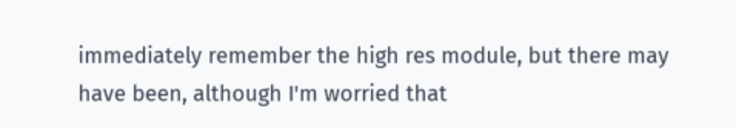immediately remember the high res module, but there may have been, although I'm worried that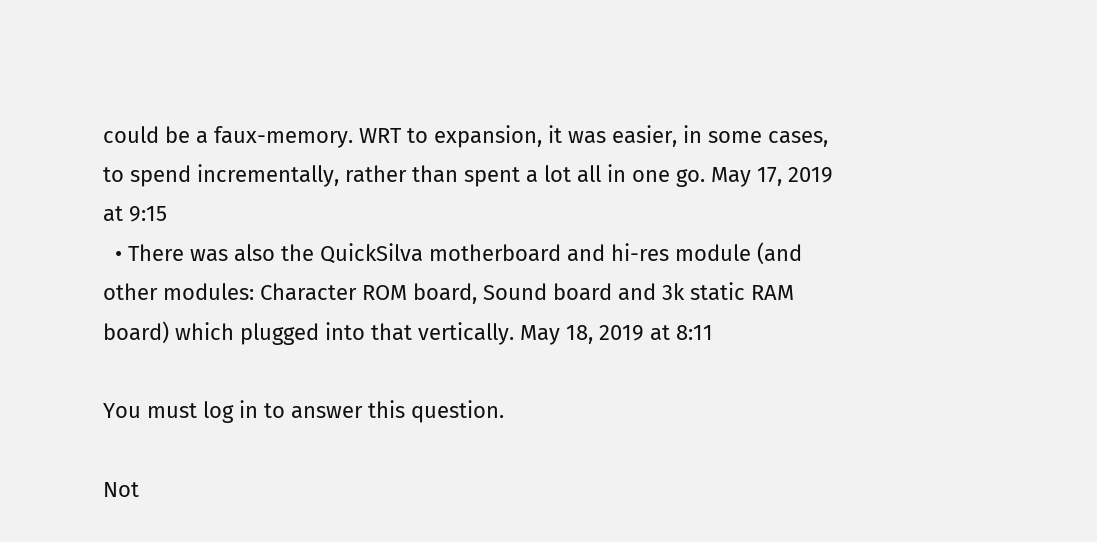could be a faux-memory. WRT to expansion, it was easier, in some cases, to spend incrementally, rather than spent a lot all in one go. May 17, 2019 at 9:15
  • There was also the QuickSilva motherboard and hi-res module (and other modules: Character ROM board, Sound board and 3k static RAM board) which plugged into that vertically. May 18, 2019 at 8:11

You must log in to answer this question.

Not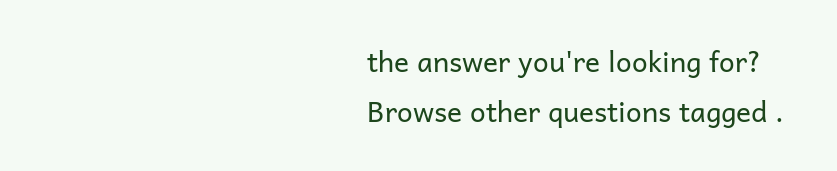the answer you're looking for? Browse other questions tagged .